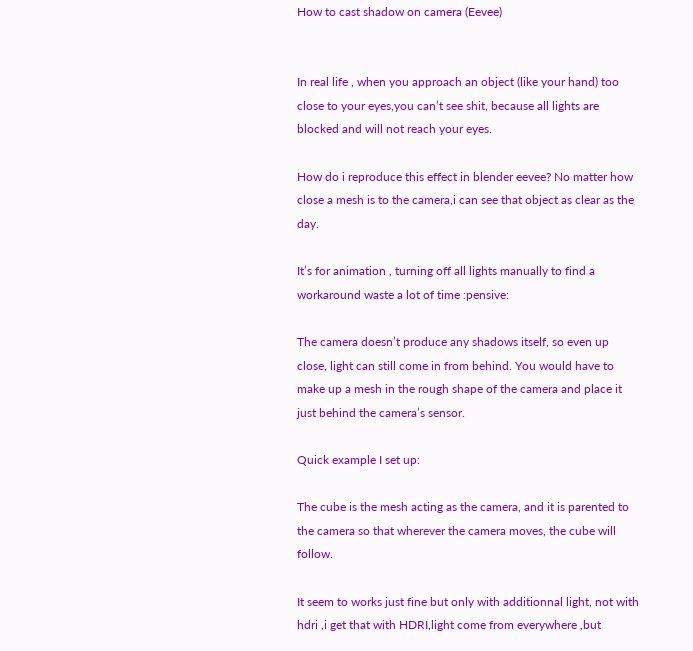How to cast shadow on camera (Eevee)


In real life , when you approach an object (like your hand) too close to your eyes,you can’t see shit, because all lights are blocked and will not reach your eyes.

How do i reproduce this effect in blender eevee? No matter how close a mesh is to the camera,i can see that object as clear as the day.

It’s for animation , turning off all lights manually to find a workaround waste a lot of time :pensive:

The camera doesn’t produce any shadows itself, so even up close, light can still come in from behind. You would have to make up a mesh in the rough shape of the camera and place it just behind the camera’s sensor.

Quick example I set up:

The cube is the mesh acting as the camera, and it is parented to the camera so that wherever the camera moves, the cube will follow.

It seem to works just fine but only with additionnal light, not with hdri ,i get that with HDRI,light come from everywhere ,but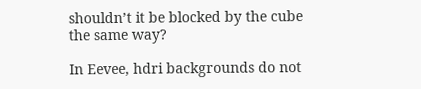shouldn’t it be blocked by the cube the same way?

In Eevee, hdri backgrounds do not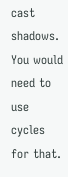cast shadows. You would need to use cycles for that.